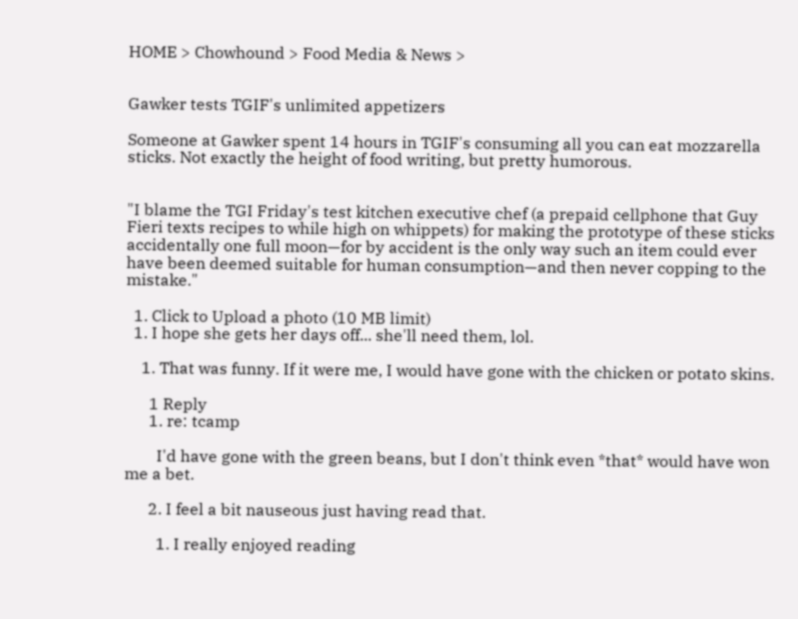HOME > Chowhound > Food Media & News >


Gawker tests TGIF's unlimited appetizers

Someone at Gawker spent 14 hours in TGIF's consuming all you can eat mozzarella sticks. Not exactly the height of food writing, but pretty humorous.


"I blame the TGI Friday's test kitchen executive chef (a prepaid cellphone that Guy Fieri texts recipes to while high on whippets) for making the prototype of these sticks accidentally one full moon—for by accident is the only way such an item could ever have been deemed suitable for human consumption—and then never copping to the mistake."

  1. Click to Upload a photo (10 MB limit)
  1. I hope she gets her days off... she'll need them, lol.

    1. That was funny. If it were me, I would have gone with the chicken or potato skins.

      1 Reply
      1. re: tcamp

        I'd have gone with the green beans, but I don't think even *that* would have won me a bet.

      2. I feel a bit nauseous just having read that.

        1. I really enjoyed reading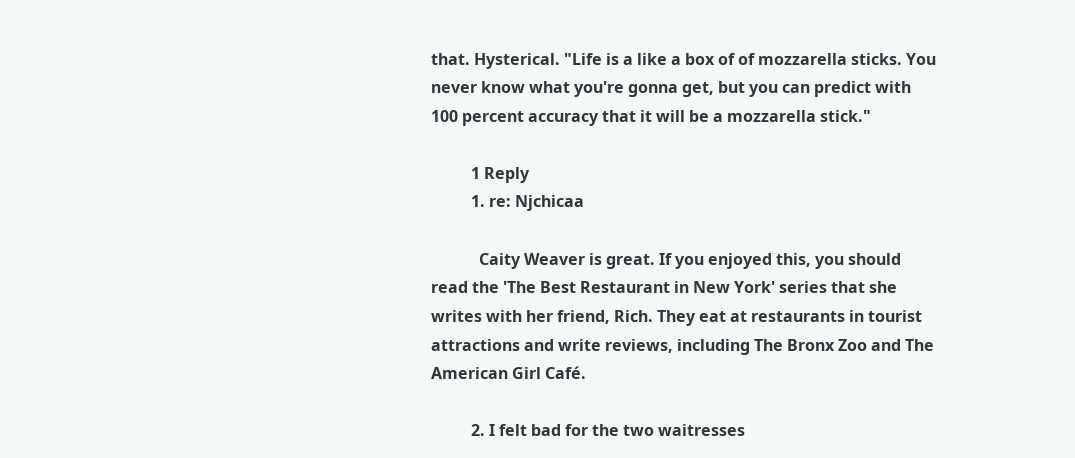that. Hysterical. "Life is a like a box of of mozzarella sticks. You never know what you're gonna get, but you can predict with 100 percent accuracy that it will be a mozzarella stick."

          1 Reply
          1. re: Njchicaa

            Caity Weaver is great. If you enjoyed this, you should read the 'The Best Restaurant in New York' series that she writes with her friend, Rich. They eat at restaurants in tourist attractions and write reviews, including The Bronx Zoo and The American Girl Café.

          2. I felt bad for the two waitresses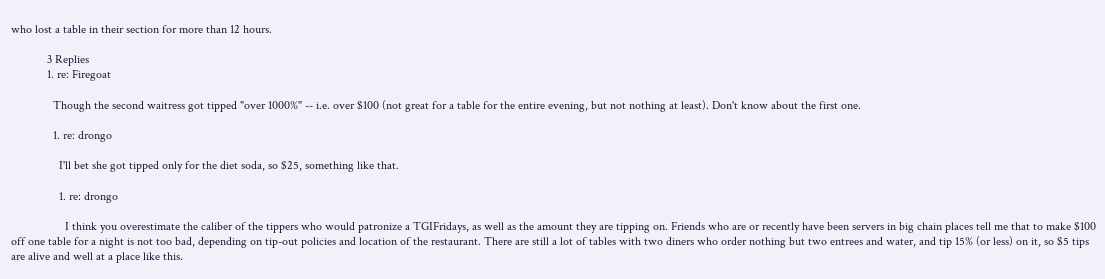who lost a table in their section for more than 12 hours.

            3 Replies
            1. re: Firegoat

              Though the second waitress got tipped "over 1000%" -- i.e. over $100 (not great for a table for the entire evening, but not nothing at least). Don't know about the first one.

              1. re: drongo

                I'll bet she got tipped only for the diet soda, so $25, something like that.

                1. re: drongo

                  I think you overestimate the caliber of the tippers who would patronize a TGIFridays, as well as the amount they are tipping on. Friends who are or recently have been servers in big chain places tell me that to make $100 off one table for a night is not too bad, depending on tip-out policies and location of the restaurant. There are still a lot of tables with two diners who order nothing but two entrees and water, and tip 15% (or less) on it, so $5 tips are alive and well at a place like this.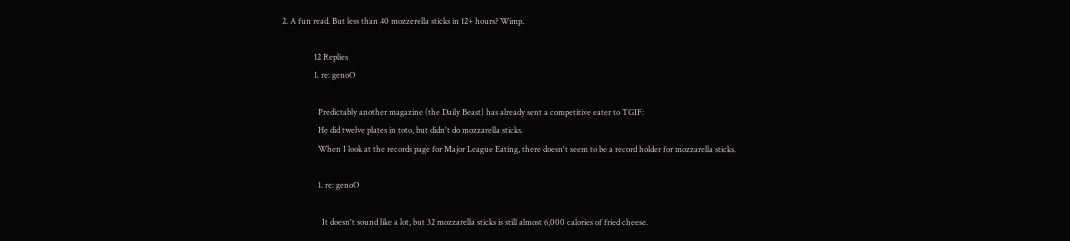2. A fun read. But less than 40 mozzerella sticks in 12+ hours? Wimp.

                12 Replies
                1. re: genoO

                  Predictably another magazine (the Daily Beast) has already sent a competitive eater to TGIF:
                  He did twelve plates in toto, but didn't do mozzarella sticks.
                  When I look at the records page for Major League Eating, there doesn't seem to be a record holder for mozzarella sticks.

                  1. re: genoO

                    It doesn't sound like a lot, but 32 mozzarella sticks is still almost 6,000 calories of fried cheese.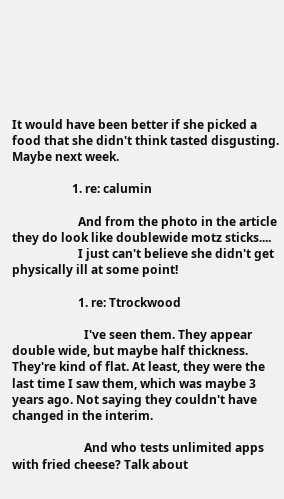It would have been better if she picked a food that she didn't think tasted disgusting. Maybe next week.

                    1. re: calumin

                      And from the photo in the article they do look like doublewide motz sticks....
                      I just can't believe she didn't get physically ill at some point!

                      1. re: Ttrockwood

                        I've seen them. They appear double wide, but maybe half thickness. They're kind of flat. At least, they were the last time I saw them, which was maybe 3 years ago. Not saying they couldn't have changed in the interim.

                        And who tests unlimited apps with fried cheese? Talk about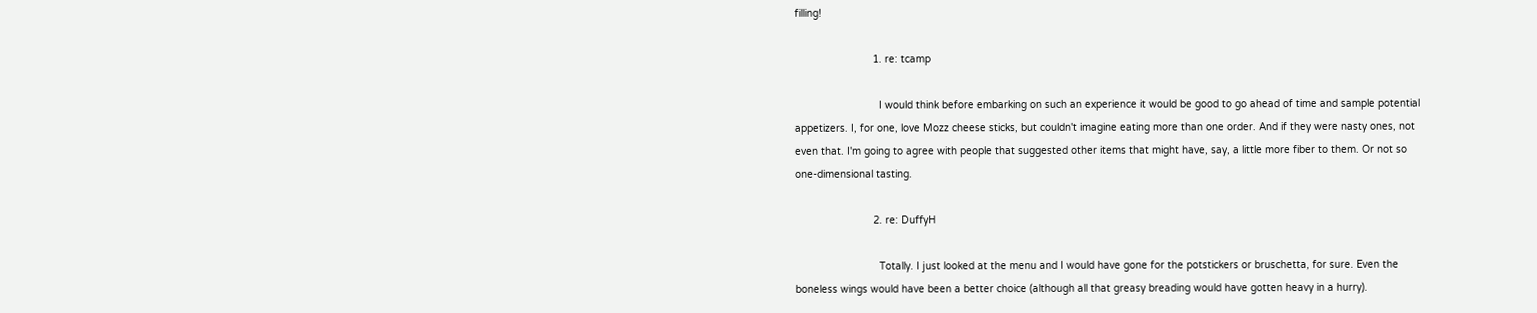filling!

                          1. re: tcamp

                            I would think before embarking on such an experience it would be good to go ahead of time and sample potential appetizers. I, for one, love Mozz cheese sticks, but couldn't imagine eating more than one order. And if they were nasty ones, not even that. I'm going to agree with people that suggested other items that might have, say, a little more fiber to them. Or not so one-dimensional tasting.

                          2. re: DuffyH

                            Totally. I just looked at the menu and I would have gone for the potstickers or bruschetta, for sure. Even the boneless wings would have been a better choice (although all that greasy breading would have gotten heavy in a hurry).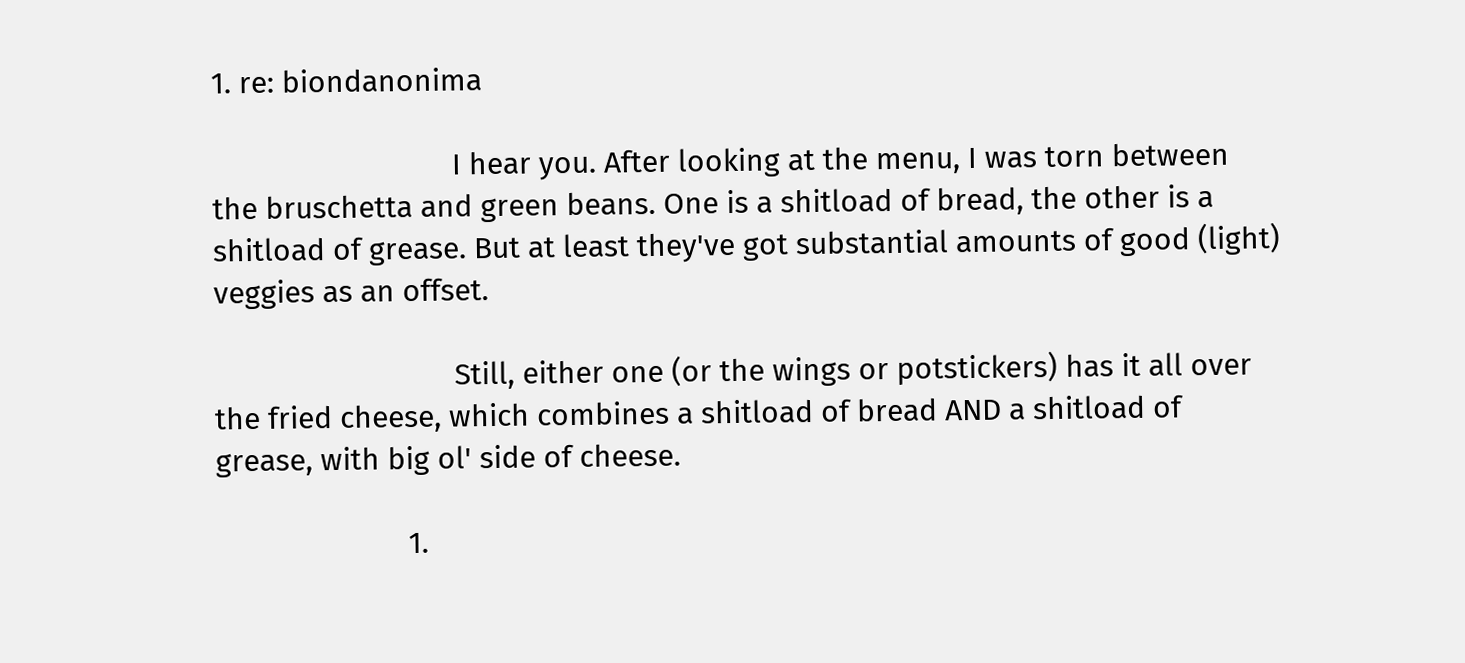1. re: biondanonima

                              I hear you. After looking at the menu, I was torn between the bruschetta and green beans. One is a shitload of bread, the other is a shitload of grease. But at least they've got substantial amounts of good (light) veggies as an offset.

                              Still, either one (or the wings or potstickers) has it all over the fried cheese, which combines a shitload of bread AND a shitload of grease, with big ol' side of cheese.

                        1.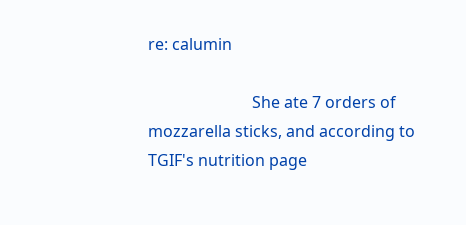re: calumin

                          She ate 7 orders of mozzarella sticks, and according to TGIF's nutrition page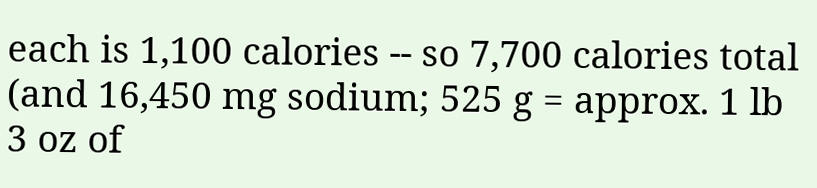each is 1,100 calories -- so 7,700 calories total (and 16,450 mg sodium; 525 g = approx. 1 lb 3 oz of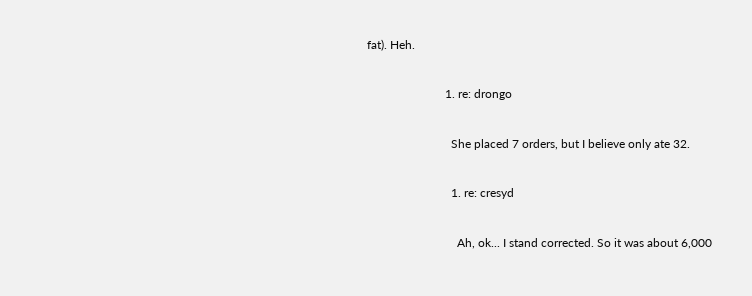fat). Heh.

                          1. re: drongo

                            She placed 7 orders, but I believe only ate 32.

                            1. re: cresyd

                              Ah, ok... I stand corrected. So it was about 6,000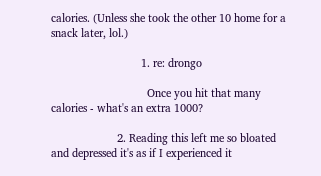calories. (Unless she took the other 10 home for a snack later, lol.)

                              1. re: drongo

                                Once you hit that many calories - what's an extra 1000?

                      2. Reading this left me so bloated and depressed it's as if I experienced it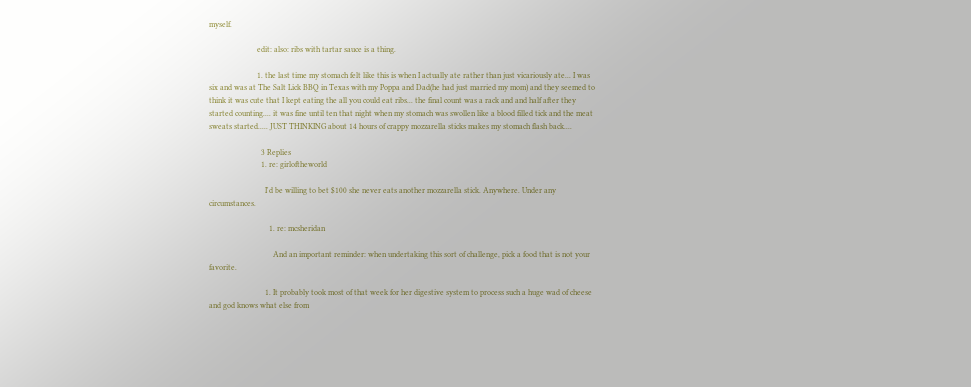myself.

                        edit: also: ribs with tartar sauce is a thing.

                        1. the last time my stomach felt like this is when I actually ate rather than just vicariously ate... I was six and was at The Salt Lick BBQ in Texas with my Poppa and Dad(he had just married my mom) and they seemed to think it was cute that I kept eating the all you could eat ribs... the final count was a rack and and half after they started counting.... it was fine until ten that night when my stomach was swollen like a blood filled tick and the meat sweats started..... JUST THINKING about 14 hours of crappy mozzarella sticks makes my stomach flash back....

                          3 Replies
                          1. re: girloftheworld

                            I'd be willing to bet $100 she never eats another mozzarella stick. Anywhere. Under any circumstances.

                              1. re: mcsheridan

                                And an important reminder: when undertaking this sort of challenge, pick a food that is not your favorite.

                            1. It probably took most of that week for her digestive system to process such a huge wad of cheese and god knows what else from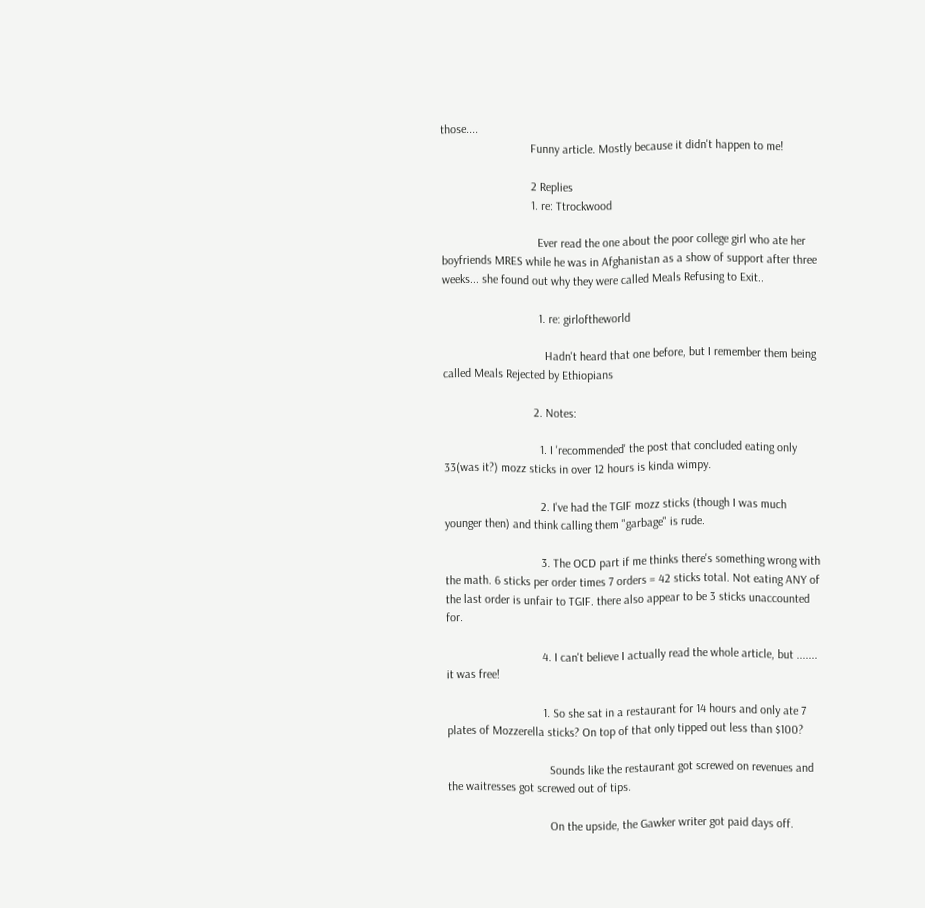those....
                              Funny article. Mostly because it didn't happen to me!

                              2 Replies
                              1. re: Ttrockwood

                                Ever read the one about the poor college girl who ate her boyfriends MRES while he was in Afghanistan as a show of support after three weeks... she found out why they were called Meals Refusing to Exit..

                                1. re: girloftheworld

                                  Hadn't heard that one before, but I remember them being called Meals Rejected by Ethiopians

                              2. Notes:

                                1. I 'recommended' the post that concluded eating only 33(was it?) mozz sticks in over 12 hours is kinda wimpy.

                                2. I've had the TGIF mozz sticks (though I was much younger then) and think calling them "garbage" is rude.

                                3. The OCD part if me thinks there's something wrong with the math. 6 sticks per order times 7 orders = 42 sticks total. Not eating ANY of the last order is unfair to TGIF. there also appear to be 3 sticks unaccounted for.

                                4. I can't believe I actually read the whole article, but ....... it was free!

                                1. So she sat in a restaurant for 14 hours and only ate 7 plates of Mozzerella sticks? On top of that only tipped out less than $100?

                                  Sounds like the restaurant got screwed on revenues and the waitresses got screwed out of tips.

                                  On the upside, the Gawker writer got paid days off.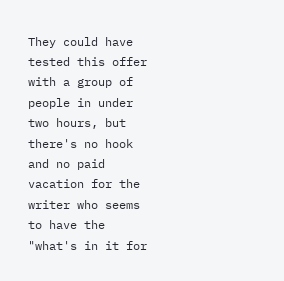They could have tested this offer with a group of people in under two hours, but there's no hook and no paid vacation for the writer who seems to have the "what's in it for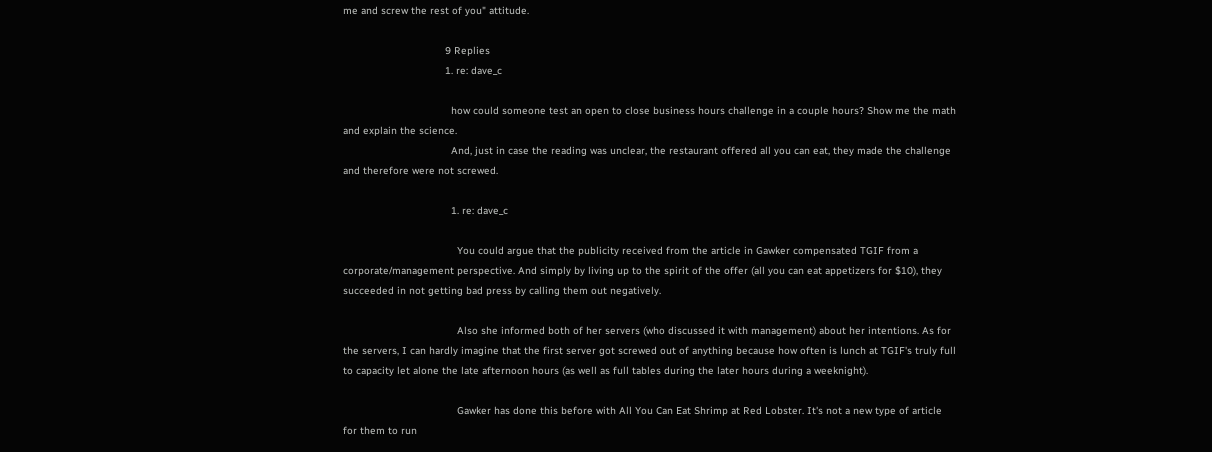me and screw the rest of you" attitude.

                                  9 Replies
                                  1. re: dave_c

                                    how could someone test an open to close business hours challenge in a couple hours? Show me the math and explain the science.
                                    And, just in case the reading was unclear, the restaurant offered all you can eat, they made the challenge and therefore were not screwed.

                                    1. re: dave_c

                                      You could argue that the publicity received from the article in Gawker compensated TGIF from a corporate/management perspective. And simply by living up to the spirit of the offer (all you can eat appetizers for $10), they succeeded in not getting bad press by calling them out negatively.

                                      Also she informed both of her servers (who discussed it with management) about her intentions. As for the servers, I can hardly imagine that the first server got screwed out of anything because how often is lunch at TGIF's truly full to capacity let alone the late afternoon hours (as well as full tables during the later hours during a weeknight).

                                      Gawker has done this before with All You Can Eat Shrimp at Red Lobster. It's not a new type of article for them to run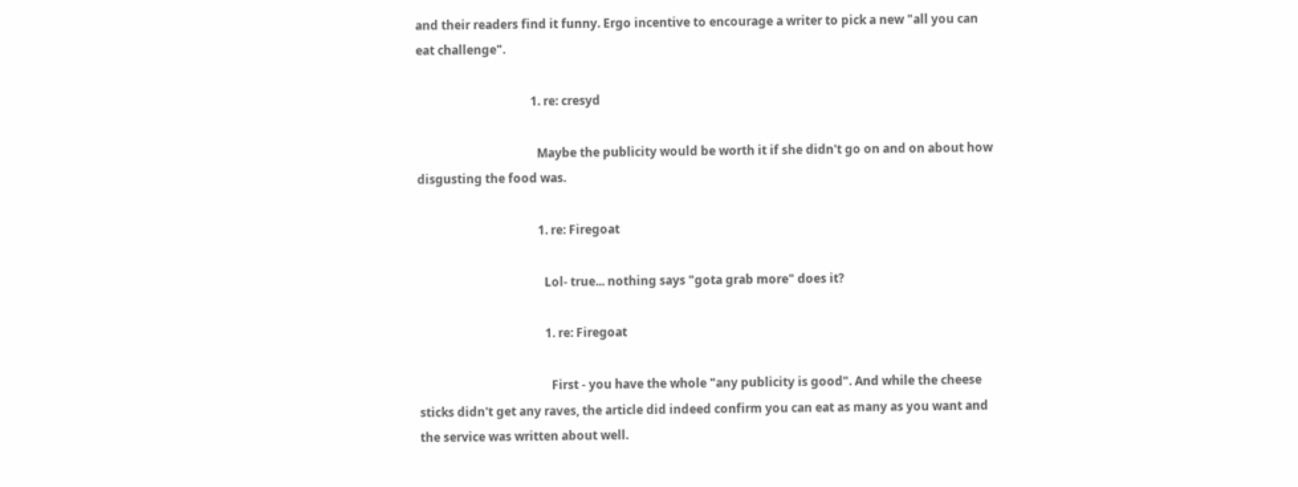and their readers find it funny. Ergo incentive to encourage a writer to pick a new "all you can eat challenge".

                                      1. re: cresyd

                                        Maybe the publicity would be worth it if she didn't go on and on about how disgusting the food was.

                                        1. re: Firegoat

                                          Lol- true... nothing says "gota grab more" does it?

                                          1. re: Firegoat

                                            First - you have the whole "any publicity is good". And while the cheese sticks didn't get any raves, the article did indeed confirm you can eat as many as you want and the service was written about well.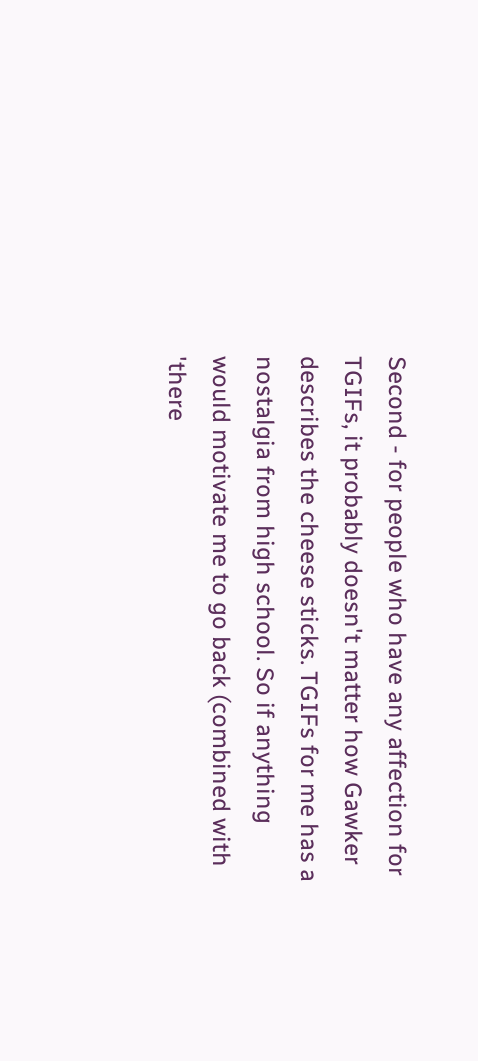Second - for people who have any affection for TGIFs, it probably doesn't matter how Gawker describes the cheese sticks. TGIFs for me has a nostalgia from high school. So if anything would motivate me to go back (combined with 'there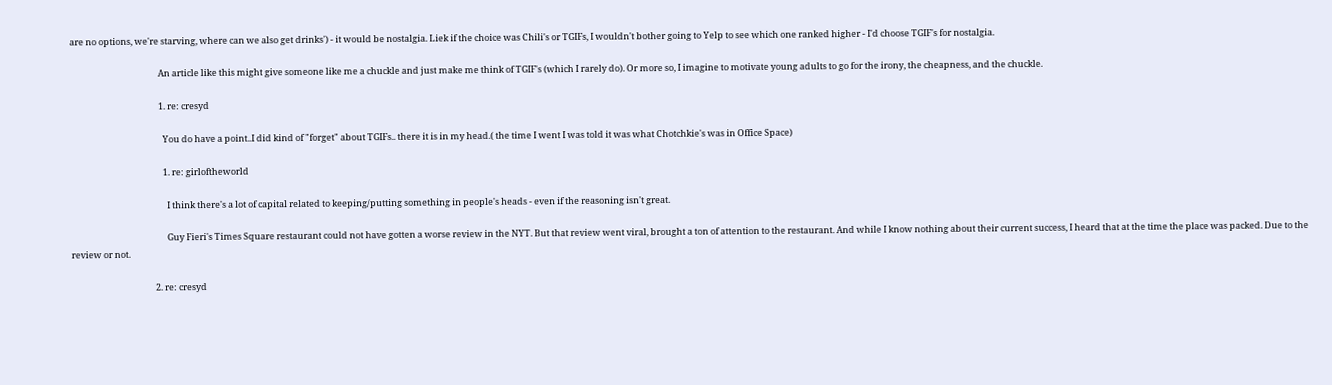are no options, we're starving, where can we also get drinks') - it would be nostalgia. Liek if the choice was Chili's or TGIFs, I wouldn't bother going to Yelp to see which one ranked higher - I'd choose TGIF's for nostalgia.

                                            An article like this might give someone like me a chuckle and just make me think of TGIF's (which I rarely do). Or more so, I imagine to motivate young adults to go for the irony, the cheapness, and the chuckle.

                                            1. re: cresyd

                                              You do have a point..I did kind of "forget" about TGIFs.. there it is in my head.( the time I went I was told it was what Chotchkie's was in Office Space)

                                              1. re: girloftheworld

                                                I think there's a lot of capital related to keeping/putting something in people's heads - even if the reasoning isn't great.

                                                Guy Fieri's Times Square restaurant could not have gotten a worse review in the NYT. But that review went viral, brought a ton of attention to the restaurant. And while I know nothing about their current success, I heard that at the time the place was packed. Due to the review or not.

                                          2. re: cresyd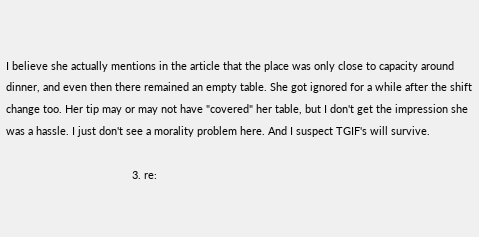I believe she actually mentions in the article that the place was only close to capacity around dinner, and even then there remained an empty table. She got ignored for a while after the shift change too. Her tip may or may not have "covered" her table, but I don't get the impression she was a hassle. I just don't see a morality problem here. And I suspect TGIF's will survive.

                                          3. re: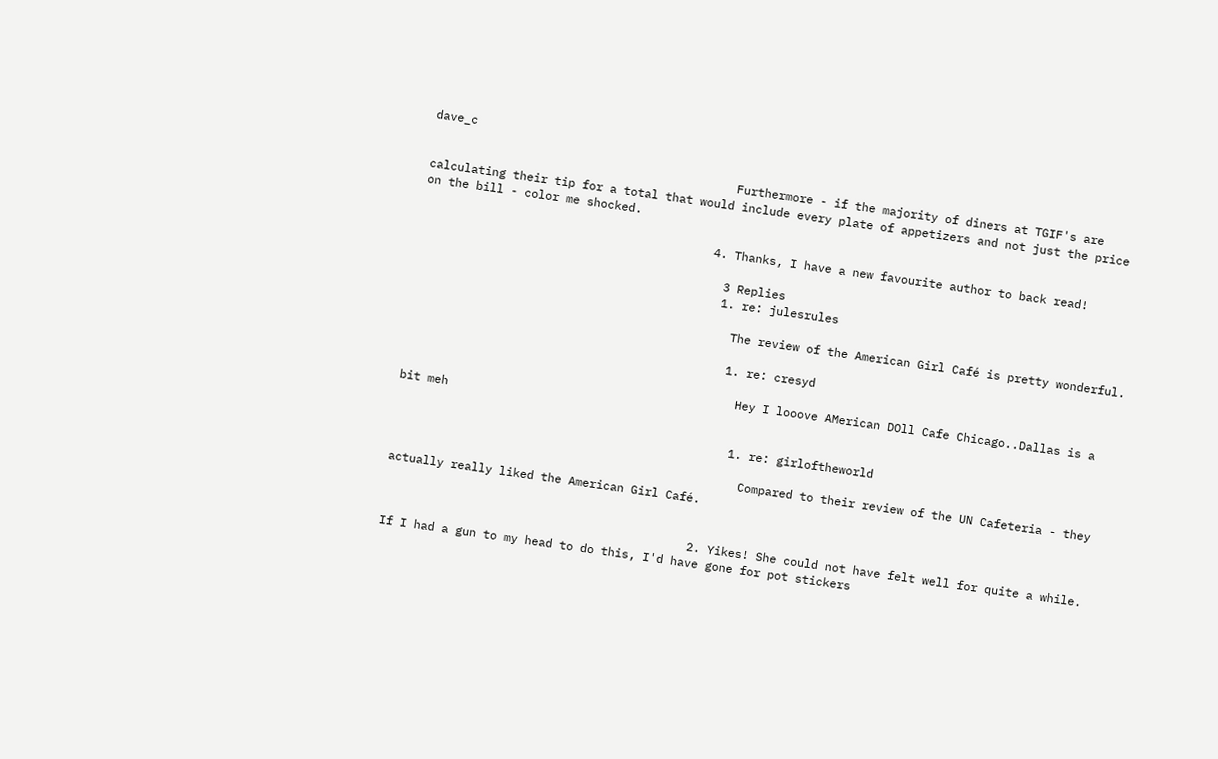dave_c

                                            Furthermore - if the majority of diners at TGIF's are calculating their tip for a total that would include every plate of appetizers and not just the price on the bill - color me shocked.

                                          4. Thanks, I have a new favourite author to back read!

                                            3 Replies
                                            1. re: julesrules

                                              The review of the American Girl Café is pretty wonderful.

                                              1. re: cresyd

                                                Hey I looove AMerican DOll Cafe Chicago..Dallas is a bit meh

                                                1. re: girloftheworld

                                                  Compared to their review of the UN Cafeteria - they actually really liked the American Girl Café.


                                            2. Yikes! She could not have felt well for quite a while. If I had a gun to my head to do this, I'd have gone for pot stickers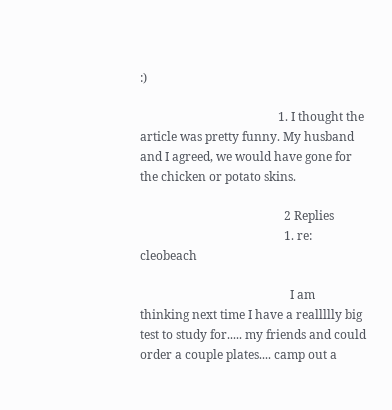:)

                                              1. I thought the article was pretty funny. My husband and I agreed, we would have gone for the chicken or potato skins.

                                                2 Replies
                                                1. re: cleobeach

                                                  I am thinking next time I have a reallllly big test to study for..... my friends and could order a couple plates.... camp out a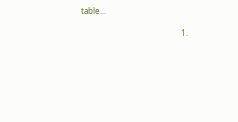table...

                                                  1.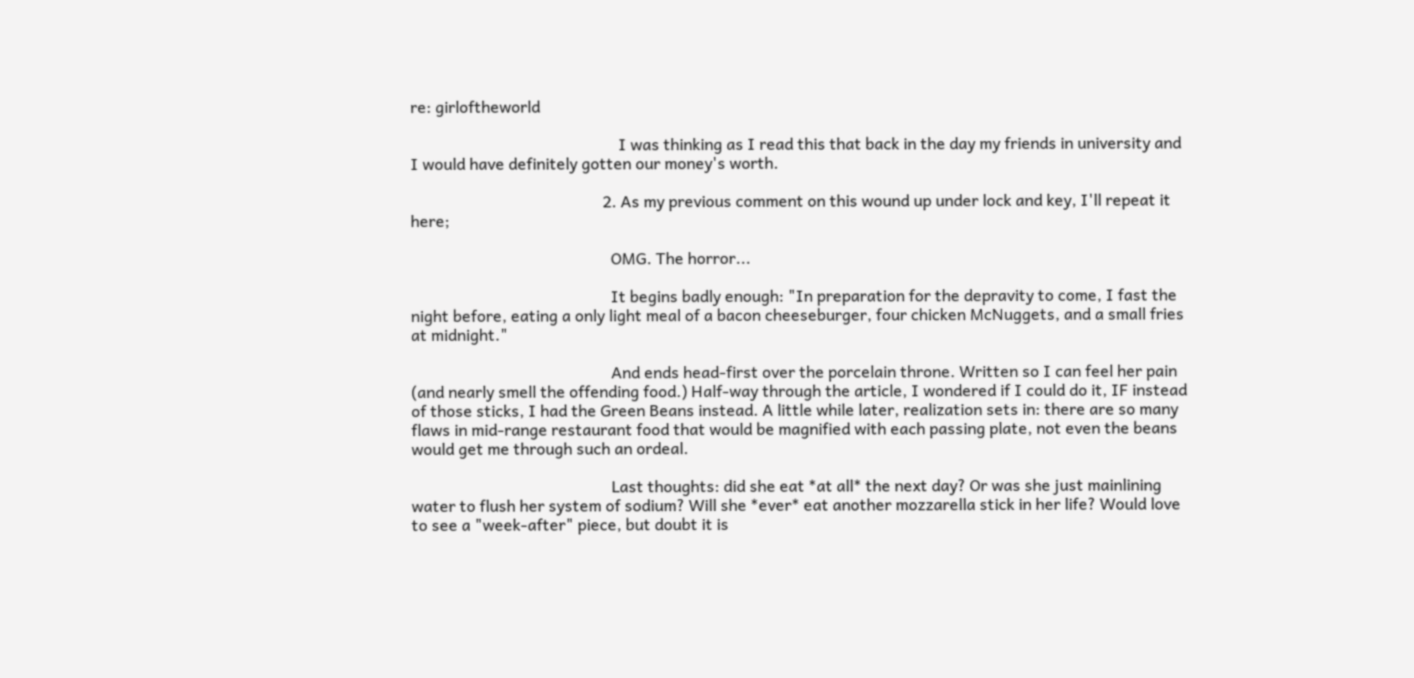re: girloftheworld

                                                    I was thinking as I read this that back in the day my friends in university and I would have definitely gotten our money's worth.

                                                2. As my previous comment on this wound up under lock and key, I'll repeat it here;

                                                  OMG. The horror...

                                                  It begins badly enough: "In preparation for the depravity to come, I fast the night before, eating a only light meal of a bacon cheeseburger, four chicken McNuggets, and a small fries at midnight."

                                                  And ends head-first over the porcelain throne. Written so I can feel her pain (and nearly smell the offending food.) Half-way through the article, I wondered if I could do it, IF instead of those sticks, I had the Green Beans instead. A little while later, realization sets in: there are so many flaws in mid-range restaurant food that would be magnified with each passing plate, not even the beans would get me through such an ordeal.

                                                  Last thoughts: did she eat *at all* the next day? Or was she just mainlining water to flush her system of sodium? Will she *ever* eat another mozzarella stick in her life? Would love to see a "week-after" piece, but doubt it is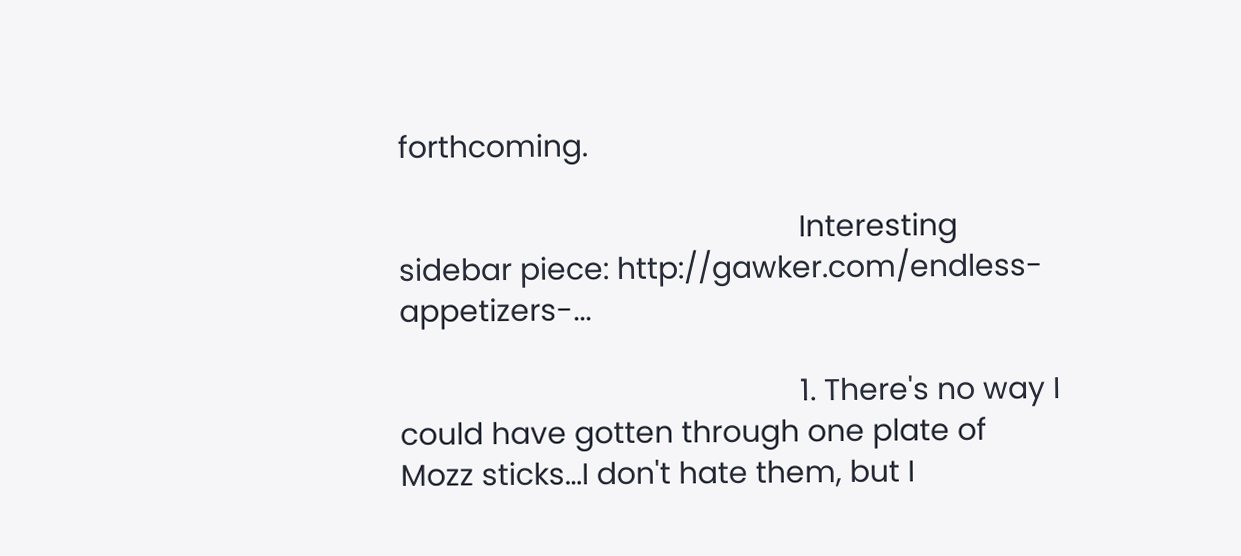forthcoming.

                                                  Interesting sidebar piece: http://gawker.com/endless-appetizers-...

                                                  1. There's no way I could have gotten through one plate of Mozz sticks…I don't hate them, but I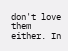don't love them either. In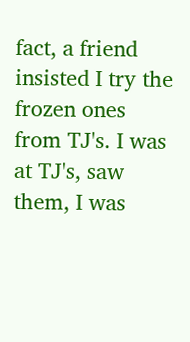fact, a friend insisted I try the frozen ones from TJ's. I was at TJ's, saw them, I was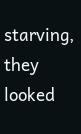starving, they looked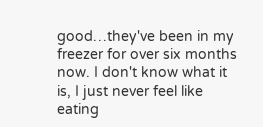good…they've been in my freezer for over six months now. I don't know what it is, I just never feel like eating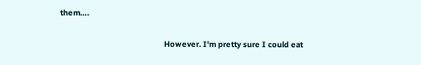them….

                                                    However. I'm pretty sure I could eat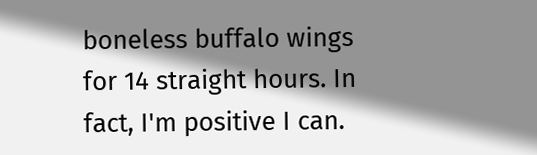boneless buffalo wings for 14 straight hours. In fact, I'm positive I can.